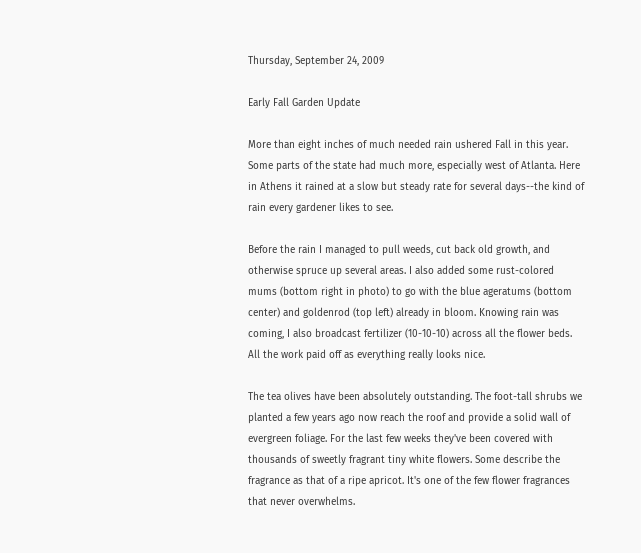Thursday, September 24, 2009

Early Fall Garden Update

More than eight inches of much needed rain ushered Fall in this year. Some parts of the state had much more, especially west of Atlanta. Here in Athens it rained at a slow but steady rate for several days--the kind of rain every gardener likes to see.

Before the rain I managed to pull weeds, cut back old growth, and otherwise spruce up several areas. I also added some rust-colored mums (bottom right in photo) to go with the blue ageratums (bottom center) and goldenrod (top left) already in bloom. Knowing rain was coming, I also broadcast fertilizer (10-10-10) across all the flower beds. All the work paid off as everything really looks nice.

The tea olives have been absolutely outstanding. The foot-tall shrubs we planted a few years ago now reach the roof and provide a solid wall of evergreen foliage. For the last few weeks they've been covered with thousands of sweetly fragrant tiny white flowers. Some describe the fragrance as that of a ripe apricot. It's one of the few flower fragrances that never overwhelms.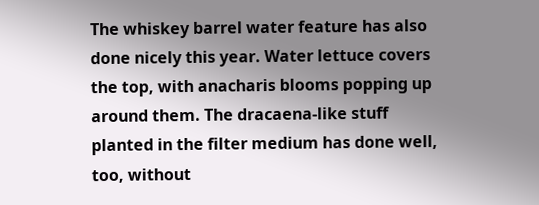The whiskey barrel water feature has also done nicely this year. Water lettuce covers the top, with anacharis blooms popping up around them. The dracaena-like stuff planted in the filter medium has done well, too, without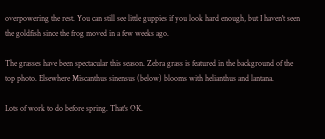overpowering the rest. You can still see little guppies if you look hard enough, but I haven't seen the goldfish since the frog moved in a few weeks ago.

The grasses have been spectacular this season. Zebra grass is featured in the background of the top photo. Elsewhere Miscanthus sinensus (below) blooms with helianthus and lantana.

Lots of work to do before spring. That's OK.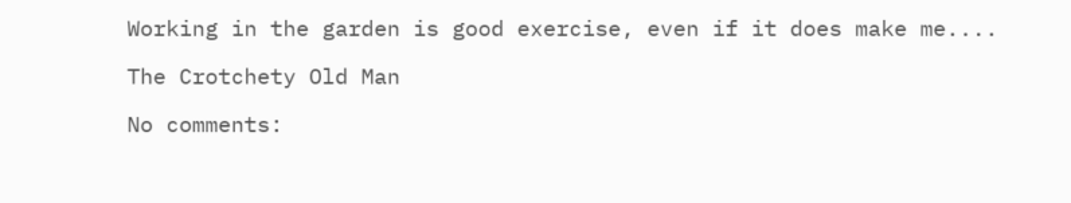Working in the garden is good exercise, even if it does make me....

The Crotchety Old Man

No comments: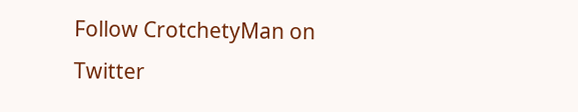Follow CrotchetyMan on Twitter